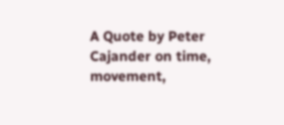A Quote by Peter Cajander on time, movement,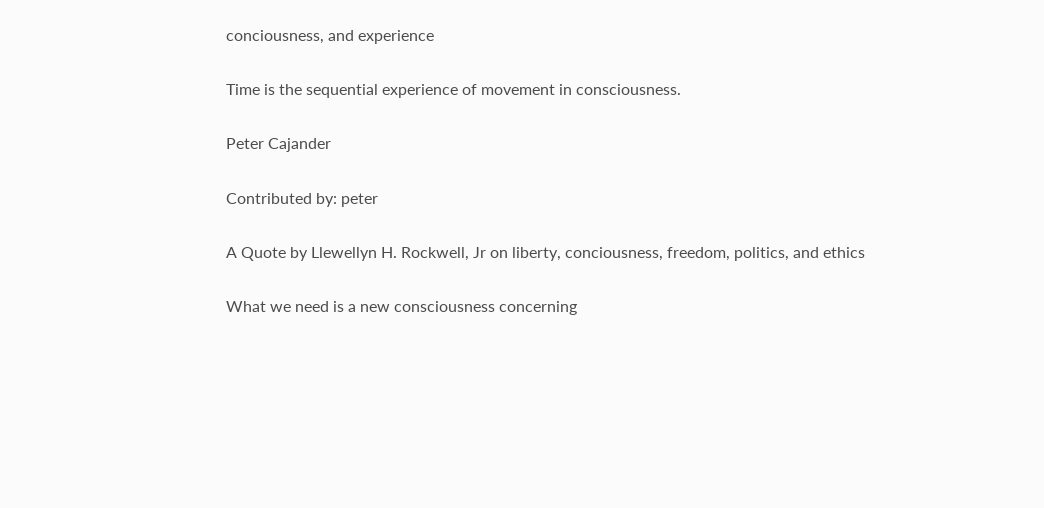conciousness, and experience

Time is the sequential experience of movement in consciousness.

Peter Cajander

Contributed by: peter

A Quote by Llewellyn H. Rockwell, Jr on liberty, conciousness, freedom, politics, and ethics

What we need is a new consciousness concerning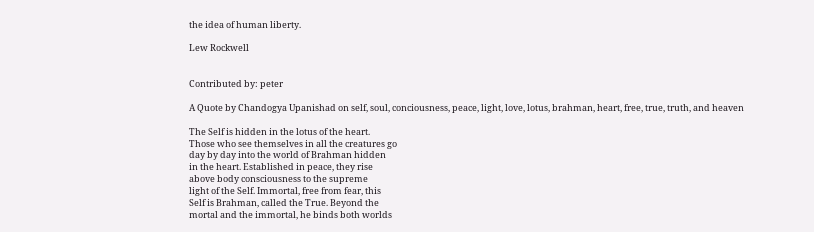the idea of human liberty.

Lew Rockwell


Contributed by: peter

A Quote by Chandogya Upanishad on self, soul, conciousness, peace, light, love, lotus, brahman, heart, free, true, truth, and heaven

The Self is hidden in the lotus of the heart.
Those who see themselves in all the creatures go
day by day into the world of Brahman hidden
in the heart. Established in peace, they rise
above body consciousness to the supreme
light of the Self. Immortal, free from fear, this
Self is Brahman, called the True. Beyond the
mortal and the immortal, he binds both worlds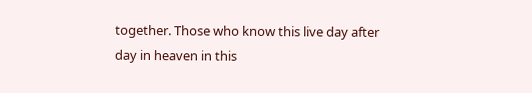together. Those who know this live day after
day in heaven in this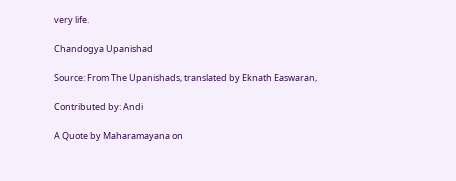very life.

Chandogya Upanishad

Source: From The Upanishads, translated by Eknath Easwaran,

Contributed by: Andi

A Quote by Maharamayana on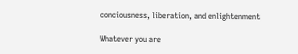conciousness, liberation, and enlightenment

Whatever you are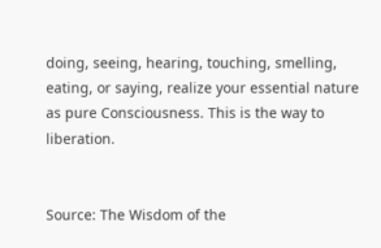doing, seeing, hearing, touching, smelling, eating, or saying, realize your essential nature as pure Consciousness. This is the way to liberation.


Source: The Wisdom of the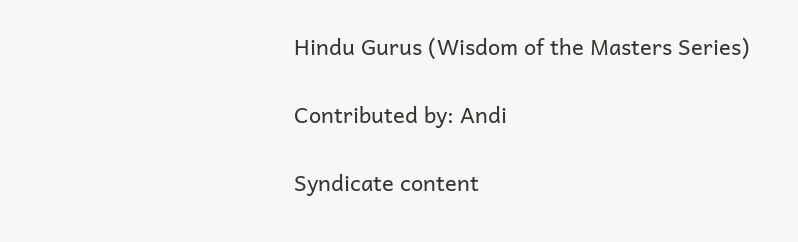Hindu Gurus (Wisdom of the Masters Series)

Contributed by: Andi

Syndicate content